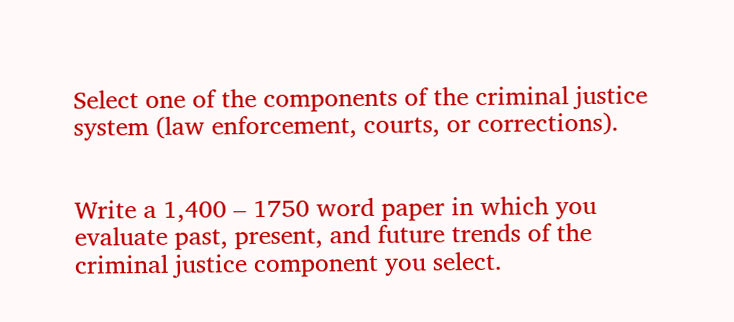Select one of the components of the criminal justice system (law enforcement, courts, or corrections).


Write a 1,400 – 1750 word paper in which you evaluate past, present, and future trends of the criminal justice component you select.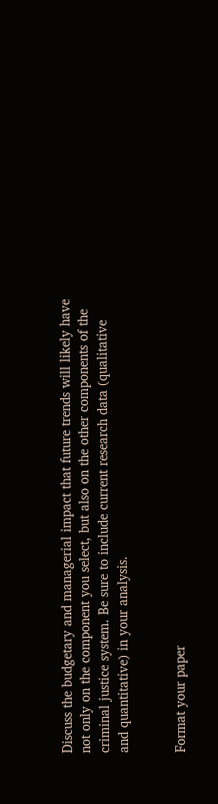Discuss the budgetary and managerial impact that future trends will likely have not only on the component you select, but also on the other components of the criminal justice system. Be sure to include current research data (qualitative and quantitative) in your analysis.


Format your paper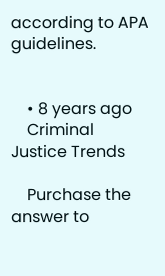according to APA guidelines.


    • 8 years ago
    Criminal Justice Trends

    Purchase the answer to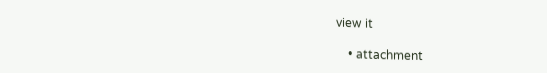view it

    • attachment